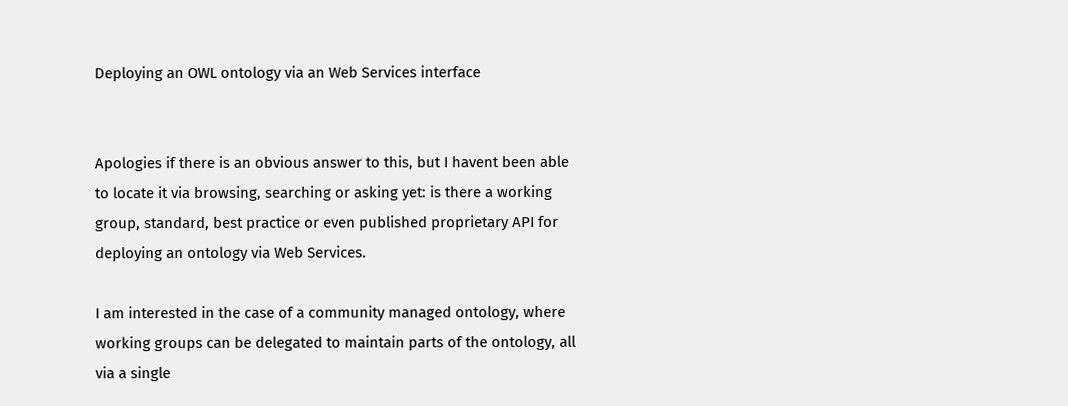Deploying an OWL ontology via an Web Services interface


Apologies if there is an obvious answer to this, but I havent been able
to locate it via browsing, searching or asking yet: is there a working
group, standard, best practice or even published proprietary API for
deploying an ontology via Web Services.

I am interested in the case of a community managed ontology, where
working groups can be delegated to maintain parts of the ontology, all
via a single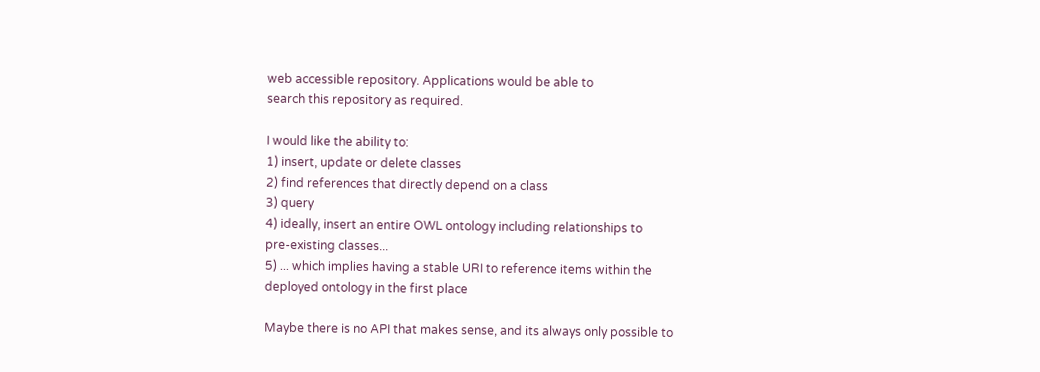web accessible repository. Applications would be able to
search this repository as required.

I would like the ability to:
1) insert, update or delete classes
2) find references that directly depend on a class
3) query
4) ideally, insert an entire OWL ontology including relationships to
pre-existing classes...
5) ... which implies having a stable URI to reference items within the
deployed ontology in the first place

Maybe there is no API that makes sense, and its always only possible to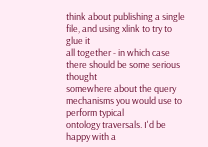think about publishing a single file, and using xlink to try to glue it
all together - in which case there should be some serious thought
somewhere about the query mechanisms you would use to perform typical
ontology traversals. I'd be happy with a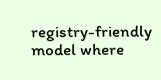registry-friendly model where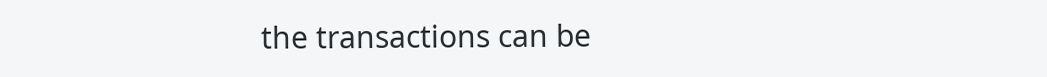the transactions can be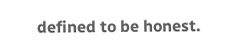defined to be honest.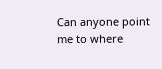Can anyone point me to where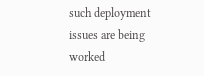such deployment issues are being worked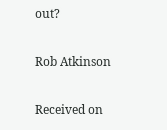out?

Rob Atkinson

Received on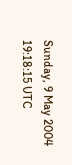Sunday, 9 May 2004 19:18:15 UTC